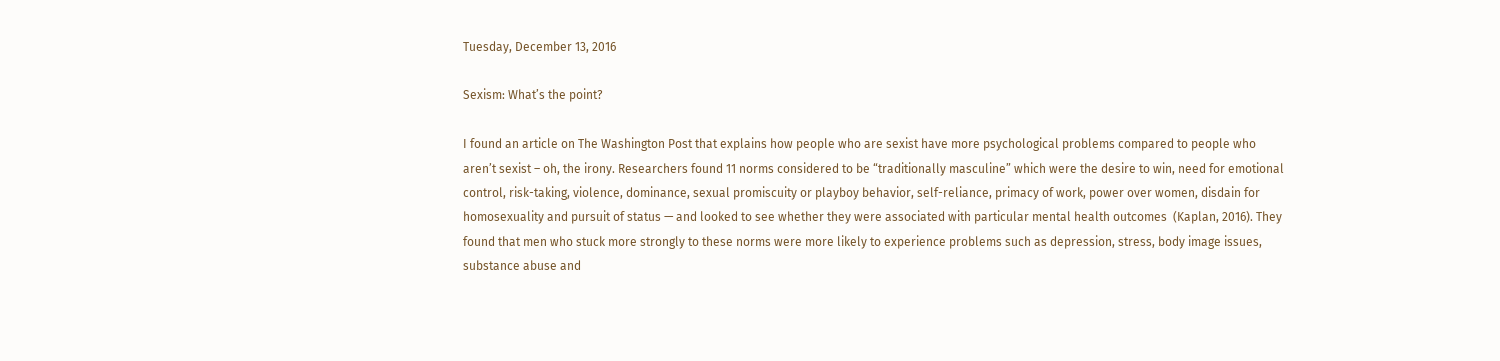Tuesday, December 13, 2016

Sexism: What’s the point?

I found an article on The Washington Post that explains how people who are sexist have more psychological problems compared to people who aren’t sexist – oh, the irony. Researchers found 11 norms considered to be “traditionally masculine” which were the desire to win, need for emotional control, risk-taking, violence, dominance, sexual promiscuity or playboy behavior, self-reliance, primacy of work, power over women, disdain for homosexuality and pursuit of status — and looked to see whether they were associated with particular mental health outcomes  (Kaplan, 2016). They found that men who stuck more strongly to these norms were more likely to experience problems such as depression, stress, body image issues, substance abuse and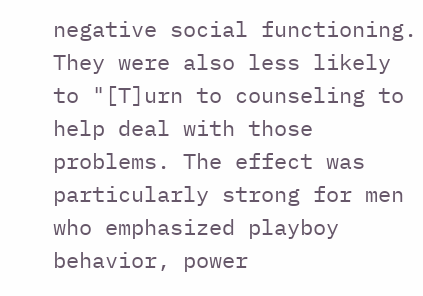negative social functioning. They were also less likely to "[T]urn to counseling to help deal with those problems. The effect was particularly strong for men who emphasized playboy behavior, power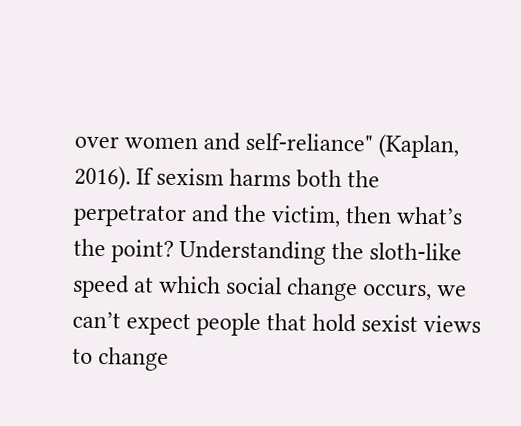over women and self-reliance" (Kaplan, 2016). If sexism harms both the perpetrator and the victim, then what’s the point? Understanding the sloth-like speed at which social change occurs, we can’t expect people that hold sexist views to change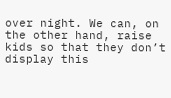over night. We can, on the other hand, raise kids so that they don’t display this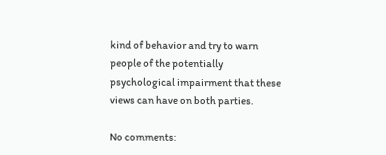kind of behavior and try to warn people of the potentially psychological impairment that these views can have on both parties.

No comments: